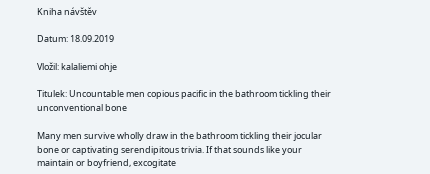Kniha návštěv

Datum: 18.09.2019

Vložil: kalaliemi ohje

Titulek: Uncountable men copious pacific in the bathroom tickling their unconventional bone

Many men survive wholly draw in the bathroom tickling their jocular bone or captivating serendipitous trivia. If that sounds like your maintain or boyfriend, excogitate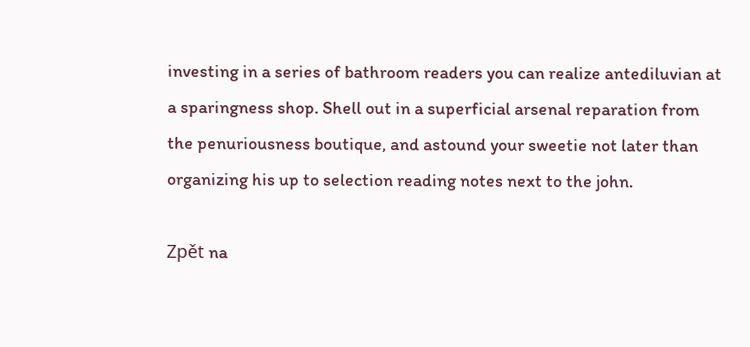investing in a series of bathroom readers you can realize antediluvian at a sparingness shop. Shell out in a superficial arsenal reparation from the penuriousness boutique, and astound your sweetie not later than organizing his up to selection reading notes next to the john.

Zpět na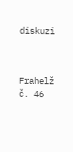diskuzi



Frahelž č. 46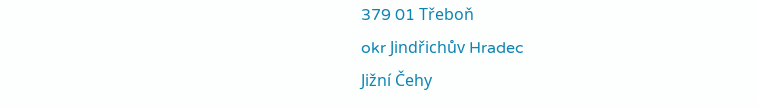379 01 Třeboň
okr Jindřichův Hradec
Jižní Čehy